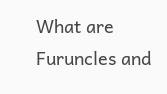What are Furuncles and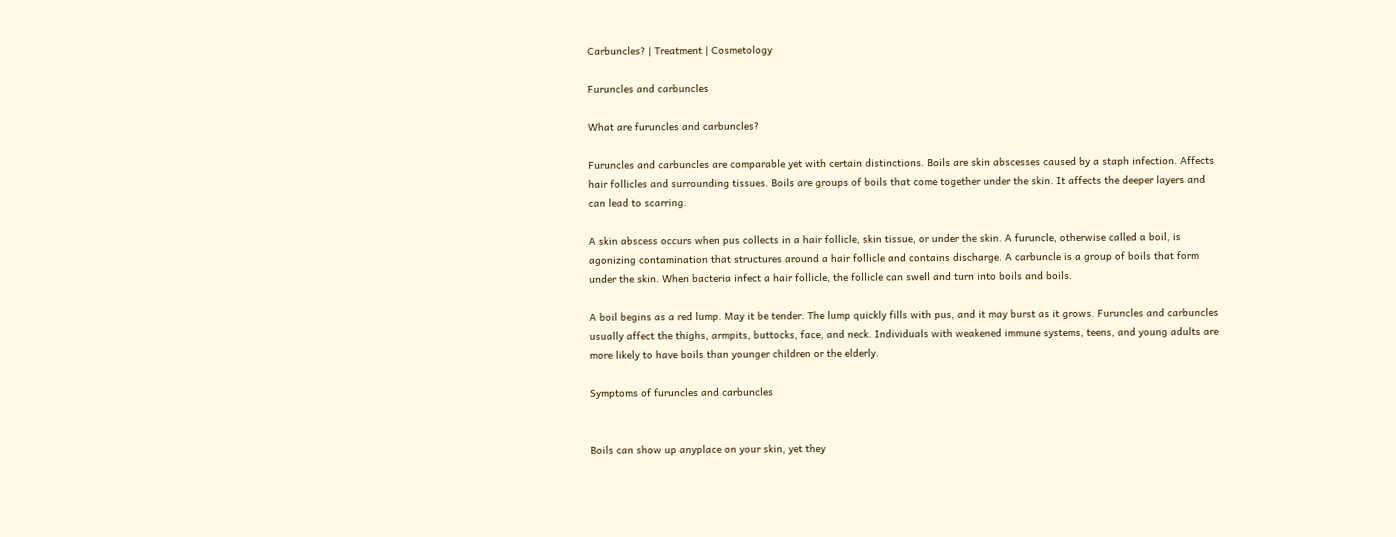Carbuncles? | Treatment | Cosmetology

Furuncles and carbuncles

What are furuncles and carbuncles?

Furuncles and carbuncles are comparable yet with certain distinctions. Boils are skin abscesses caused by a staph infection. Affects hair follicles and surrounding tissues. Boils are groups of boils that come together under the skin. It affects the deeper layers and can lead to scarring.

A skin abscess occurs when pus collects in a hair follicle, skin tissue, or under the skin. A furuncle, otherwise called a boil, is agonizing contamination that structures around a hair follicle and contains discharge. A carbuncle is a group of boils that form under the skin. When bacteria infect a hair follicle, the follicle can swell and turn into boils and boils.

A boil begins as a red lump. May it be tender. The lump quickly fills with pus, and it may burst as it grows. Furuncles and carbuncles usually affect the thighs, armpits, buttocks, face, and neck. Individuals with weakened immune systems, teens, and young adults are more likely to have boils than younger children or the elderly.

Symptoms of furuncles and carbuncles


Boils can show up anyplace on your skin, yet they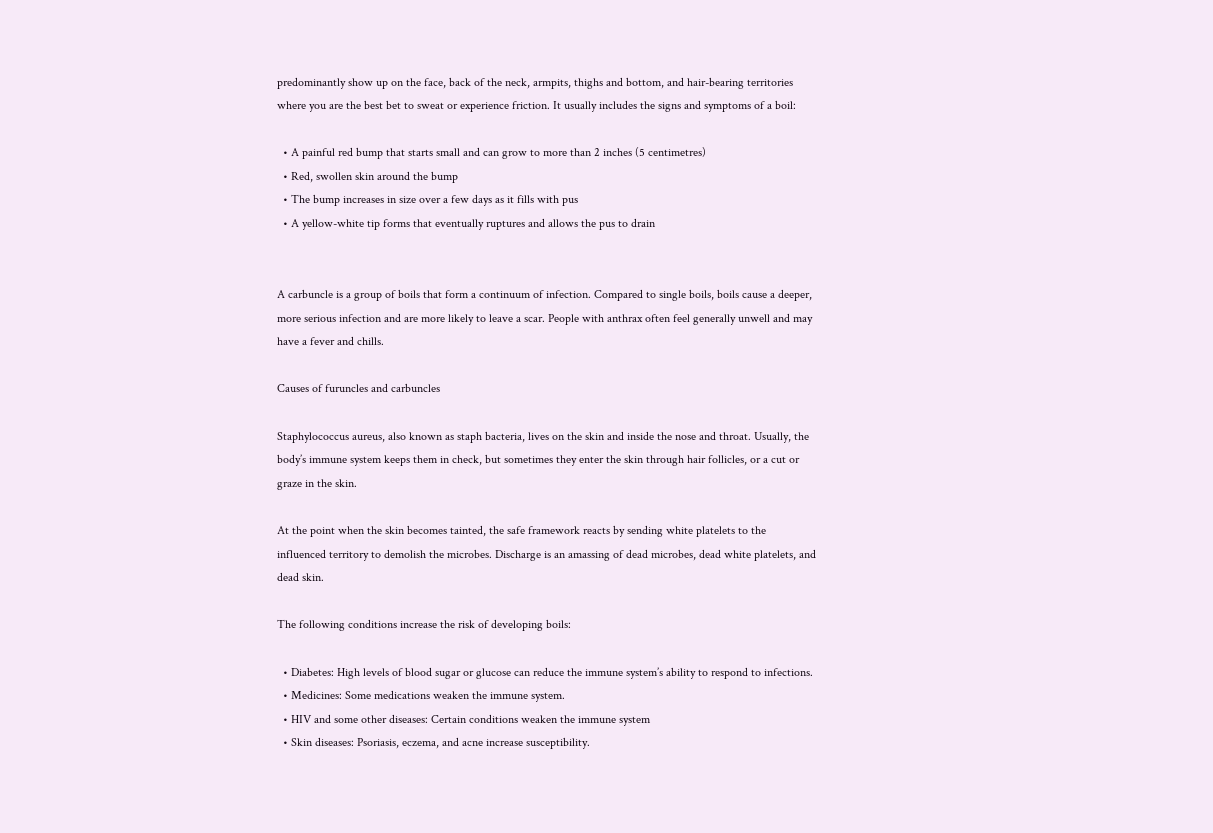predominantly show up on the face, back of the neck, armpits, thighs and bottom, and hair-bearing territories where you are the best bet to sweat or experience friction. It usually includes the signs and symptoms of a boil:

  • A painful red bump that starts small and can grow to more than 2 inches (5 centimetres)
  • Red, swollen skin around the bump
  • The bump increases in size over a few days as it fills with pus
  • A yellow-white tip forms that eventually ruptures and allows the pus to drain


A carbuncle is a group of boils that form a continuum of infection. Compared to single boils, boils cause a deeper, more serious infection and are more likely to leave a scar. People with anthrax often feel generally unwell and may have a fever and chills.

Causes of furuncles and carbuncles

Staphylococcus aureus, also known as staph bacteria, lives on the skin and inside the nose and throat. Usually, the body’s immune system keeps them in check, but sometimes they enter the skin through hair follicles, or a cut or graze in the skin.

At the point when the skin becomes tainted, the safe framework reacts by sending white platelets to the influenced territory to demolish the microbes. Discharge is an amassing of dead microbes, dead white platelets, and dead skin.

The following conditions increase the risk of developing boils:

  • Diabetes: High levels of blood sugar or glucose can reduce the immune system’s ability to respond to infections.
  • Medicines: Some medications weaken the immune system.
  • HIV and some other diseases: Certain conditions weaken the immune system
  • Skin diseases: Psoriasis, eczema, and acne increase susceptibility.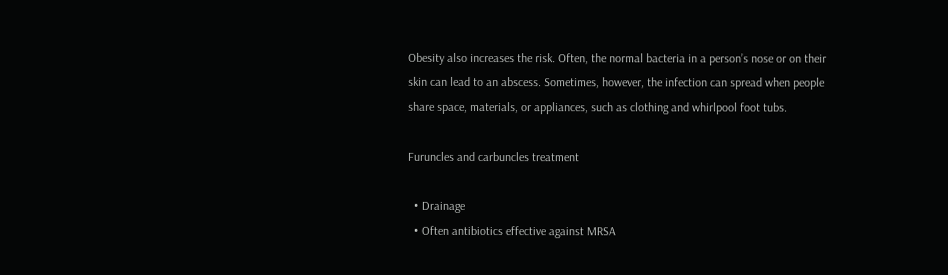Obesity also increases the risk. Often, the normal bacteria in a person’s nose or on their skin can lead to an abscess. Sometimes, however, the infection can spread when people share space, materials, or appliances, such as clothing and whirlpool foot tubs.

Furuncles and carbuncles treatment

  • Drainage
  • Often antibiotics effective against MRSA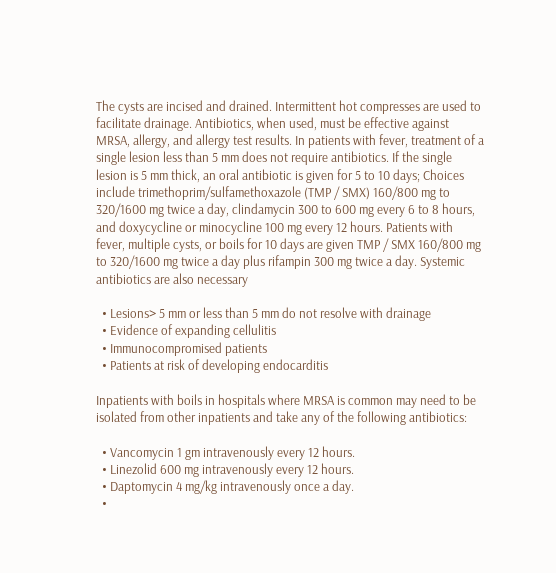The cysts are incised and drained. Intermittent hot compresses are used to facilitate drainage. Antibiotics, when used, must be effective against MRSA, allergy, and allergy test results. In patients with fever, treatment of a single lesion less than 5 mm does not require antibiotics. If the single lesion is 5 mm thick, an oral antibiotic is given for 5 to 10 days; Choices include trimethoprim/sulfamethoxazole (TMP / SMX) 160/800 mg to 320/1600 mg twice a day, clindamycin 300 to 600 mg every 6 to 8 hours, and doxycycline or minocycline 100 mg every 12 hours. Patients with fever, multiple cysts, or boils for 10 days are given TMP / SMX 160/800 mg to 320/1600 mg twice a day plus rifampin 300 mg twice a day. Systemic antibiotics are also necessary

  • Lesions> 5 mm or less than 5 mm do not resolve with drainage
  • Evidence of expanding cellulitis
  • Immunocompromised patients
  • Patients at risk of developing endocarditis

Inpatients with boils in hospitals where MRSA is common may need to be isolated from other inpatients and take any of the following antibiotics:

  • Vancomycin 1 gm intravenously every 12 hours.
  • Linezolid 600 mg intravenously every 12 hours.
  • Daptomycin 4 mg/kg intravenously once a day.
  •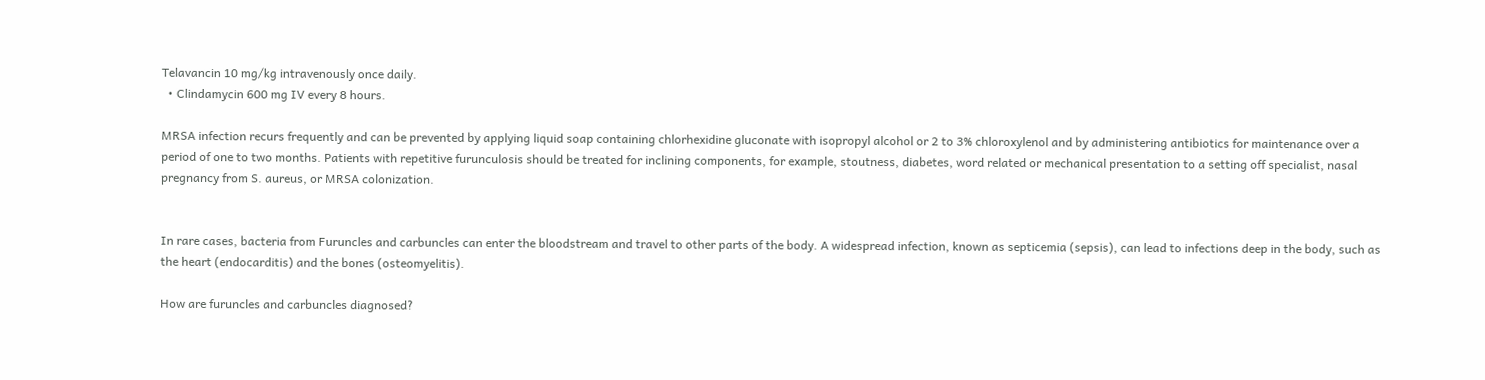Telavancin 10 mg/kg intravenously once daily.
  • Clindamycin 600 mg IV every 8 hours.

MRSA infection recurs frequently and can be prevented by applying liquid soap containing chlorhexidine gluconate with isopropyl alcohol or 2 to 3% chloroxylenol and by administering antibiotics for maintenance over a period of one to two months. Patients with repetitive furunculosis should be treated for inclining components, for example, stoutness, diabetes, word related or mechanical presentation to a setting off specialist, nasal pregnancy from S. aureus, or MRSA colonization.


In rare cases, bacteria from Furuncles and carbuncles can enter the bloodstream and travel to other parts of the body. A widespread infection, known as septicemia (sepsis), can lead to infections deep in the body, such as the heart (endocarditis) and the bones (osteomyelitis).

How are furuncles and carbuncles diagnosed?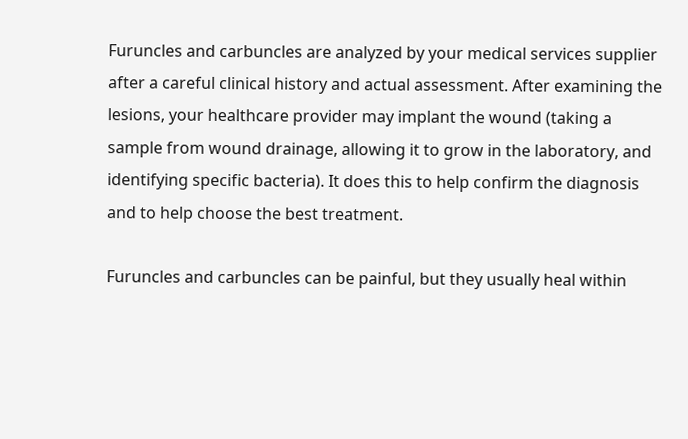Furuncles and carbuncles are analyzed by your medical services supplier after a careful clinical history and actual assessment. After examining the lesions, your healthcare provider may implant the wound (taking a sample from wound drainage, allowing it to grow in the laboratory, and identifying specific bacteria). It does this to help confirm the diagnosis and to help choose the best treatment.

Furuncles and carbuncles can be painful, but they usually heal within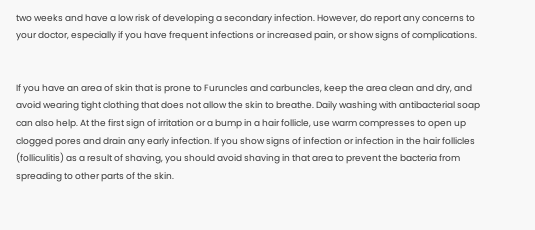two weeks and have a low risk of developing a secondary infection. However, do report any concerns to your doctor, especially if you have frequent infections or increased pain, or show signs of complications.


If you have an area of skin that is prone to Furuncles and carbuncles, keep the area clean and dry, and avoid wearing tight clothing that does not allow the skin to breathe. Daily washing with antibacterial soap can also help. At the first sign of irritation or a bump in a hair follicle, use warm compresses to open up clogged pores and drain any early infection. If you show signs of infection or infection in the hair follicles (folliculitis) as a result of shaving, you should avoid shaving in that area to prevent the bacteria from spreading to other parts of the skin.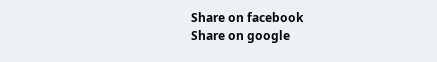Share on facebook
Share on google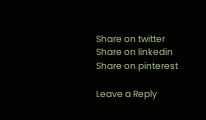Share on twitter
Share on linkedin
Share on pinterest

Leave a Reply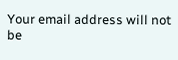Your email address will not be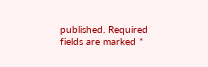published. Required fields are marked *